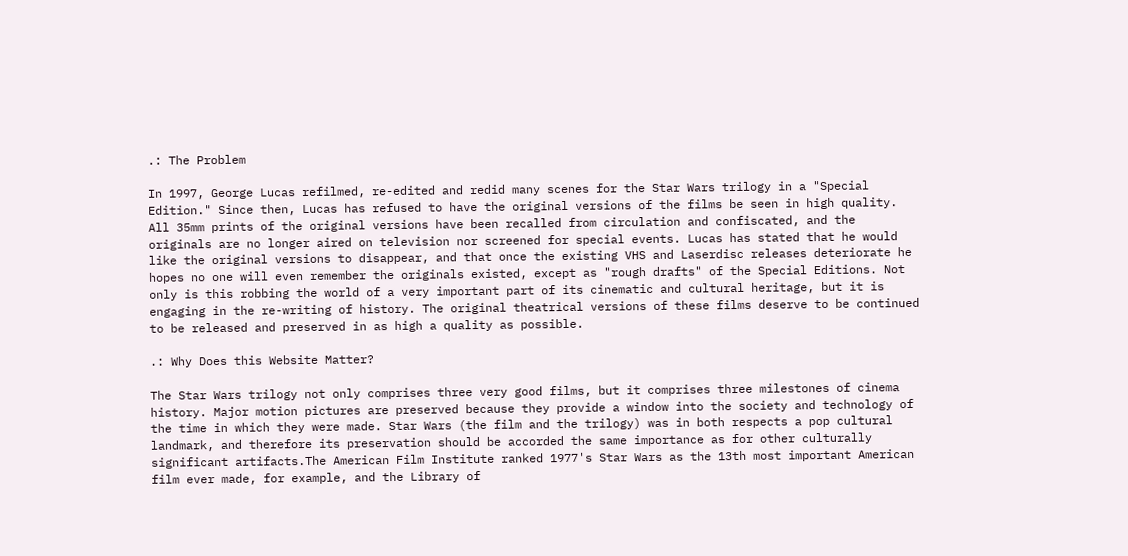.: The Problem

In 1997, George Lucas refilmed, re-edited and redid many scenes for the Star Wars trilogy in a "Special Edition." Since then, Lucas has refused to have the original versions of the films be seen in high quality. All 35mm prints of the original versions have been recalled from circulation and confiscated, and the originals are no longer aired on television nor screened for special events. Lucas has stated that he would like the original versions to disappear, and that once the existing VHS and Laserdisc releases deteriorate he hopes no one will even remember the originals existed, except as "rough drafts" of the Special Editions. Not only is this robbing the world of a very important part of its cinematic and cultural heritage, but it is engaging in the re-writing of history. The original theatrical versions of these films deserve to be continued to be released and preserved in as high a quality as possible.

.: Why Does this Website Matter?

The Star Wars trilogy not only comprises three very good films, but it comprises three milestones of cinema history. Major motion pictures are preserved because they provide a window into the society and technology of the time in which they were made. Star Wars (the film and the trilogy) was in both respects a pop cultural landmark, and therefore its preservation should be accorded the same importance as for other culturally significant artifacts.The American Film Institute ranked 1977's Star Wars as the 13th most important American film ever made, for example, and the Library of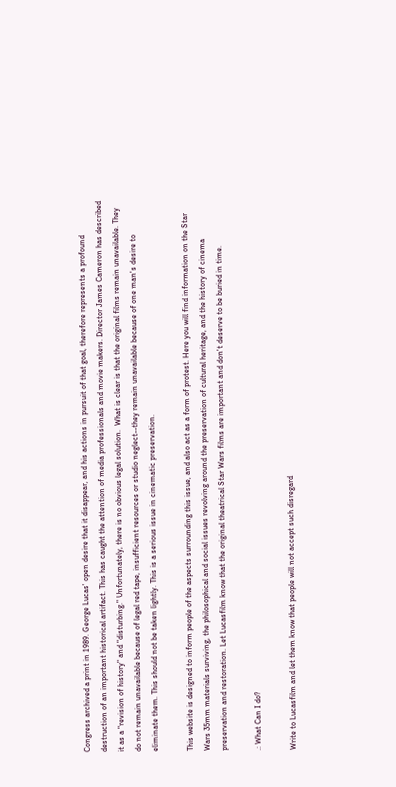Congress archived a print in 1989. George Lucas' open desire that it disappear, and his actions in pursuit of that goal, therefore represents a profound destruction of an important historical artifact. This has caught the attention of media professionals and movie makers. Director James Cameron has described it as a "revision of history" and "disturbing." Unfortunately, there is no obvious legal solution.  What is clear is that the original films remain unavailable. They do not remain unavailable because of legal red tape, insufficient resources or studio neglect--they remain unavailable because of one man's desire to eliminate them. This should not be taken lightly. This is a serious issue in cinematic preservation.

This website is designed to inform people of the aspects surrounding this issue, and also act as a form of protest. Here you will find information on the Star Wars 35mm materials surviving, the philosophical and social issues revolving around the preservation of cultural heritage, and the history of cinema preservation and restoration. Let Lucasfilm know that the original theatrical Star Wars films are important and don't deserve to be buried in time.

.: What Can I do?

Write to Lucasfilm and let them know that people will not accept such disregard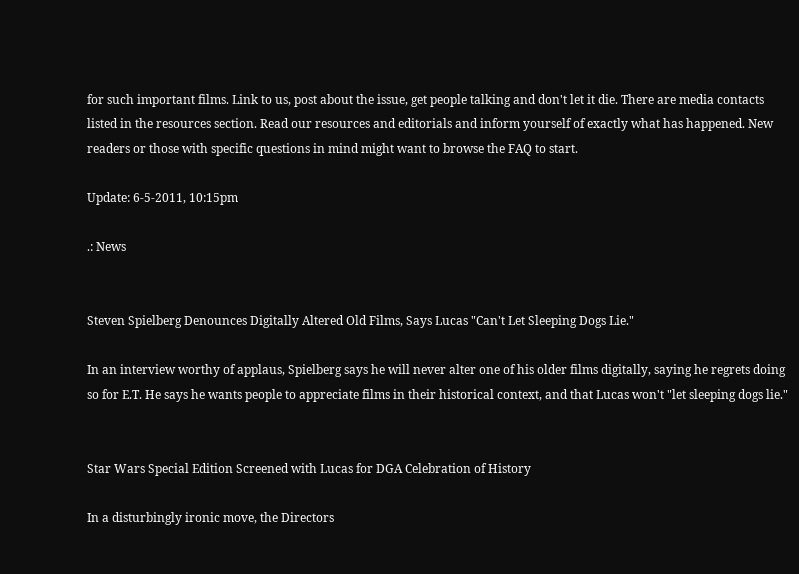for such important films. Link to us, post about the issue, get people talking and don't let it die. There are media contacts listed in the resources section. Read our resources and editorials and inform yourself of exactly what has happened. New readers or those with specific questions in mind might want to browse the FAQ to start.

Update: 6-5-2011, 10:15pm

.: News


Steven Spielberg Denounces Digitally Altered Old Films, Says Lucas "Can't Let Sleeping Dogs Lie."

In an interview worthy of applaus, Spielberg says he will never alter one of his older films digitally, saying he regrets doing so for E.T. He says he wants people to appreciate films in their historical context, and that Lucas won't "let sleeping dogs lie."


Star Wars Special Edition Screened with Lucas for DGA Celebration of History

In a disturbingly ironic move, the Directors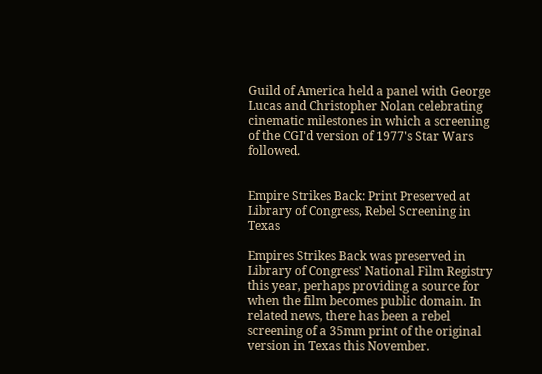Guild of America held a panel with George Lucas and Christopher Nolan celebrating cinematic milestones in which a screening of the CGI'd version of 1977's Star Wars followed.


Empire Strikes Back: Print Preserved at Library of Congress, Rebel Screening in Texas

Empires Strikes Back was preserved in Library of Congress' National Film Registry this year, perhaps providing a source for when the film becomes public domain. In related news, there has been a rebel screening of a 35mm print of the original version in Texas this November.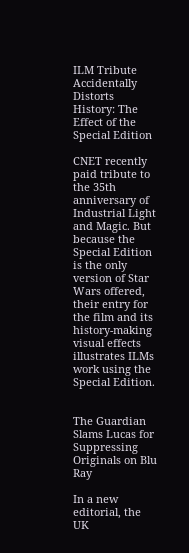ILM Tribute Accidentally  Distorts History: The Effect of the Special Edition

CNET recently paid tribute to the 35th anniversary of Industrial Light and Magic. But because the Special Edition is the only version of Star Wars offered, their entry for the film and its history-making visual effects illustrates ILMs work using the Special Edition.


The Guardian Slams Lucas for Suppressing Originals on Blu Ray

In a new editorial, the UK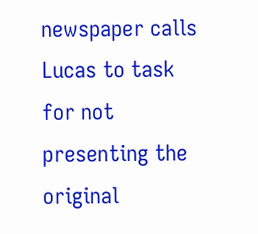newspaper calls Lucas to task for not presenting the original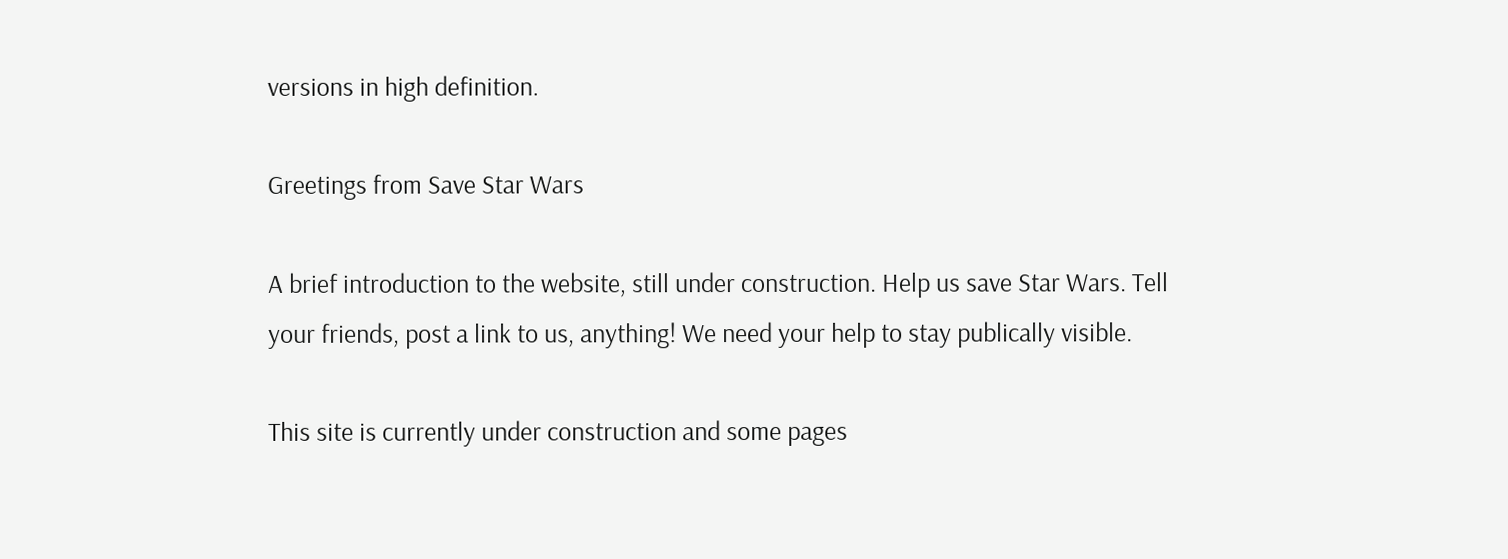versions in high definition.

Greetings from Save Star Wars

A brief introduction to the website, still under construction. Help us save Star Wars. Tell your friends, post a link to us, anything! We need your help to stay publically visible.

This site is currently under construction and some pages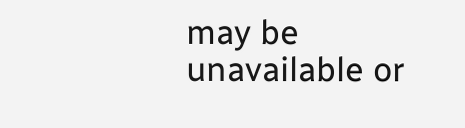may be unavailable or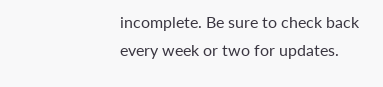incomplete. Be sure to check back every week or two for updates.